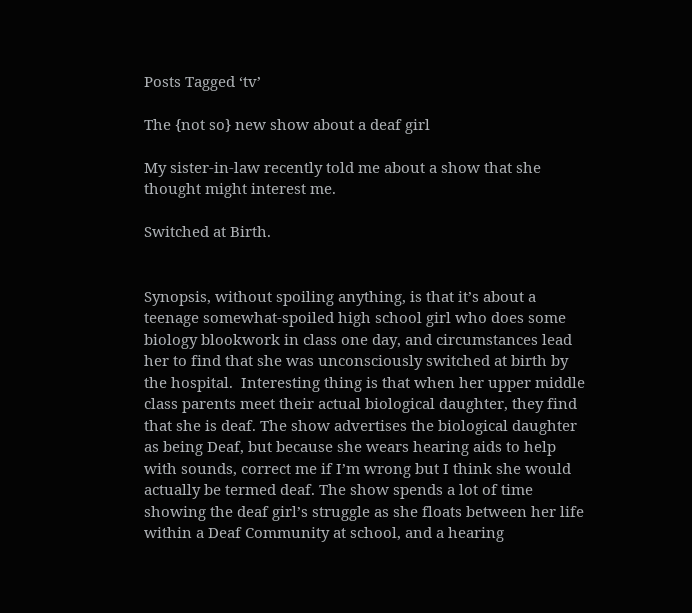Posts Tagged ‘tv’

The {not so} new show about a deaf girl

My sister-in-law recently told me about a show that she thought might interest me.

Switched at Birth.


Synopsis, without spoiling anything, is that it’s about a teenage somewhat-spoiled high school girl who does some biology blookwork in class one day, and circumstances lead her to find that she was unconsciously switched at birth by the hospital.  Interesting thing is that when her upper middle class parents meet their actual biological daughter, they find that she is deaf. The show advertises the biological daughter as being Deaf, but because she wears hearing aids to help with sounds, correct me if I’m wrong but I think she would actually be termed deaf. The show spends a lot of time showing the deaf girl’s struggle as she floats between her life within a Deaf Community at school, and a hearing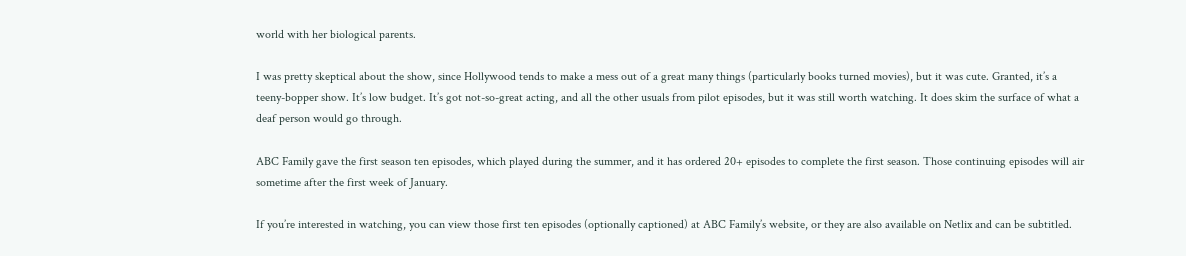world with her biological parents.

I was pretty skeptical about the show, since Hollywood tends to make a mess out of a great many things (particularly books turned movies), but it was cute. Granted, it’s a teeny-bopper show. It’s low budget. It’s got not-so-great acting, and all the other usuals from pilot episodes, but it was still worth watching. It does skim the surface of what a deaf person would go through.

ABC Family gave the first season ten episodes, which played during the summer, and it has ordered 20+ episodes to complete the first season. Those continuing episodes will air sometime after the first week of January.

If you’re interested in watching, you can view those first ten episodes (optionally captioned) at ABC Family’s website, or they are also available on Netlix and can be subtitled.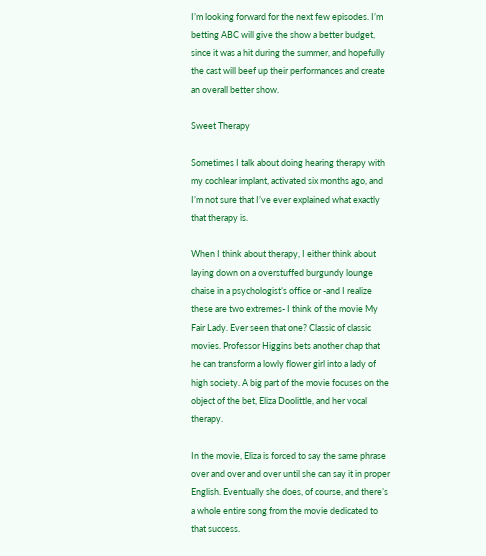I’m looking forward for the next few episodes. I’m betting ABC will give the show a better budget, since it was a hit during the summer, and hopefully the cast will beef up their performances and create an overall better show.

Sweet Therapy

Sometimes I talk about doing hearing therapy with my cochlear implant, activated six months ago, and I’m not sure that I’ve ever explained what exactly that therapy is.

When I think about therapy, I either think about laying down on a overstuffed burgundy lounge chaise in a psychologist’s office or -and I realize these are two extremes- I think of the movie My Fair Lady. Ever seen that one? Classic of classic movies. Professor Higgins bets another chap that he can transform a lowly flower girl into a lady of high society. A big part of the movie focuses on the object of the bet, Eliza Doolittle, and her vocal therapy.

In the movie, Eliza is forced to say the same phrase over and over and over until she can say it in proper English. Eventually she does, of course, and there’s a whole entire song from the movie dedicated to that success.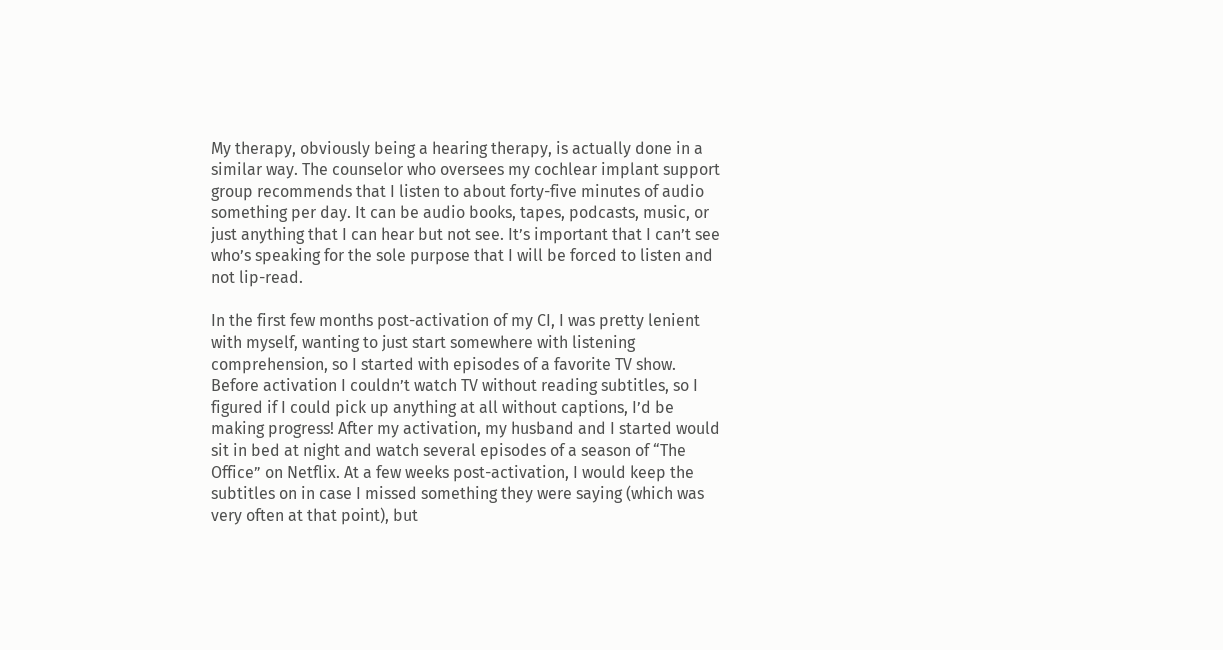My therapy, obviously being a hearing therapy, is actually done in a similar way. The counselor who oversees my cochlear implant support group recommends that I listen to about forty-five minutes of audio something per day. It can be audio books, tapes, podcasts, music, or just anything that I can hear but not see. It’s important that I can’t see who’s speaking for the sole purpose that I will be forced to listen and not lip-read.

In the first few months post-activation of my CI, I was pretty lenient with myself, wanting to just start somewhere with listening comprehension, so I started with episodes of a favorite TV show.  Before activation I couldn’t watch TV without reading subtitles, so I figured if I could pick up anything at all without captions, I’d be making progress! After my activation, my husband and I started would sit in bed at night and watch several episodes of a season of “The Office” on Netflix. At a few weeks post-activation, I would keep the subtitles on in case I missed something they were saying (which was very often at that point), but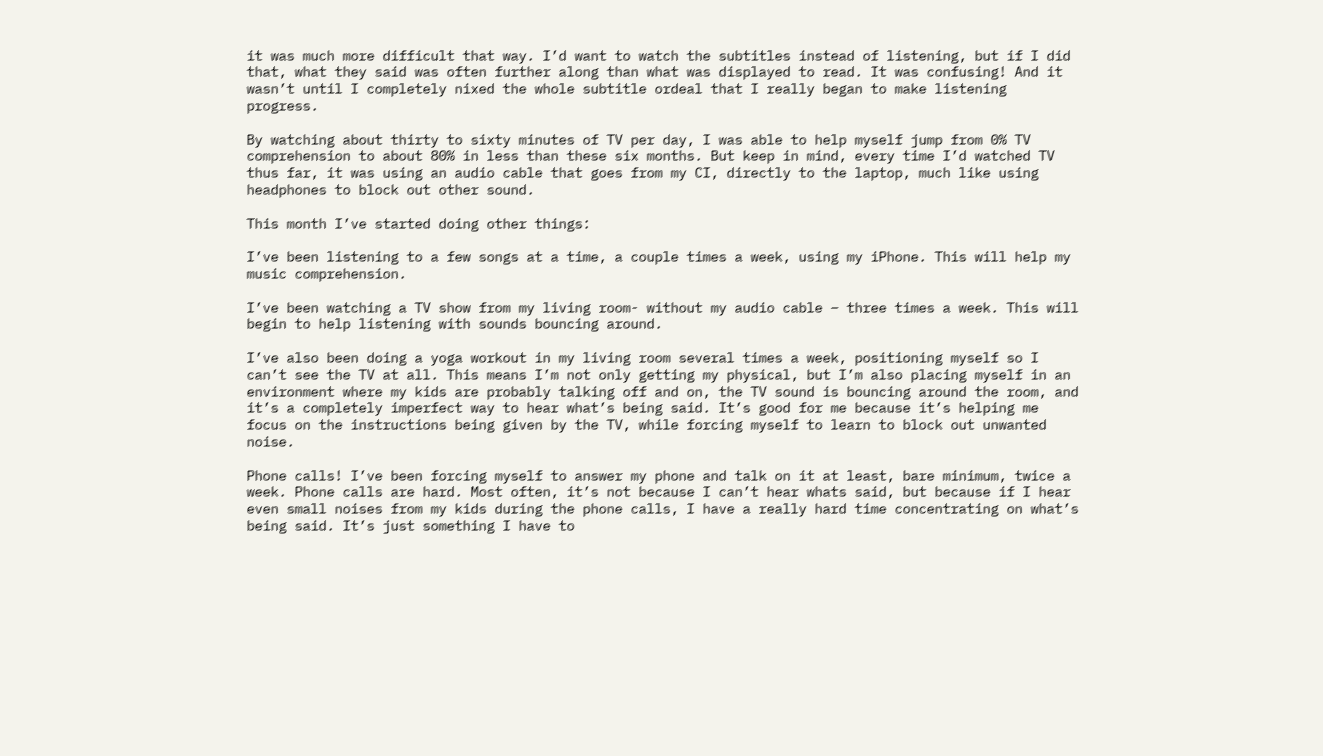it was much more difficult that way. I’d want to watch the subtitles instead of listening, but if I did that, what they said was often further along than what was displayed to read. It was confusing! And it wasn’t until I completely nixed the whole subtitle ordeal that I really began to make listening progress.

By watching about thirty to sixty minutes of TV per day, I was able to help myself jump from 0% TV comprehension to about 80% in less than these six months. But keep in mind, every time I’d watched TV thus far, it was using an audio cable that goes from my CI, directly to the laptop, much like using headphones to block out other sound.

This month I’ve started doing other things:

I’ve been listening to a few songs at a time, a couple times a week, using my iPhone. This will help my music comprehension.

I’ve been watching a TV show from my living room- without my audio cable – three times a week. This will begin to help listening with sounds bouncing around.

I’ve also been doing a yoga workout in my living room several times a week, positioning myself so I can’t see the TV at all. This means I’m not only getting my physical, but I’m also placing myself in an environment where my kids are probably talking off and on, the TV sound is bouncing around the room, and it’s a completely imperfect way to hear what’s being said. It’s good for me because it’s helping me focus on the instructions being given by the TV, while forcing myself to learn to block out unwanted noise.

Phone calls! I’ve been forcing myself to answer my phone and talk on it at least, bare minimum, twice a week. Phone calls are hard. Most often, it’s not because I can’t hear whats said, but because if I hear even small noises from my kids during the phone calls, I have a really hard time concentrating on what’s being said. It’s just something I have to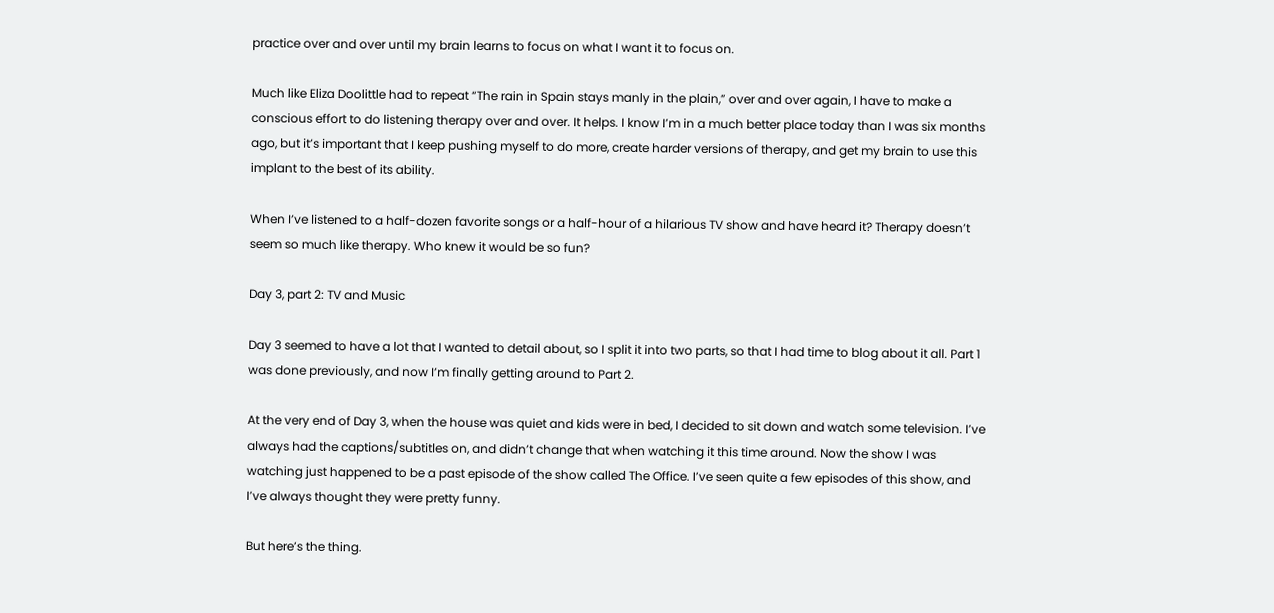practice over and over until my brain learns to focus on what I want it to focus on.

Much like Eliza Doolittle had to repeat “The rain in Spain stays manly in the plain,” over and over again, I have to make a conscious effort to do listening therapy over and over. It helps. I know I’m in a much better place today than I was six months ago, but it’s important that I keep pushing myself to do more, create harder versions of therapy, and get my brain to use this implant to the best of its ability.

When I’ve listened to a half-dozen favorite songs or a half-hour of a hilarious TV show and have heard it? Therapy doesn’t seem so much like therapy. Who knew it would be so fun?

Day 3, part 2: TV and Music

Day 3 seemed to have a lot that I wanted to detail about, so I split it into two parts, so that I had time to blog about it all. Part 1 was done previously, and now I’m finally getting around to Part 2.

At the very end of Day 3, when the house was quiet and kids were in bed, I decided to sit down and watch some television. I’ve always had the captions/subtitles on, and didn’t change that when watching it this time around. Now the show I was watching just happened to be a past episode of the show called The Office. I’ve seen quite a few episodes of this show, and I’ve always thought they were pretty funny.

But here’s the thing.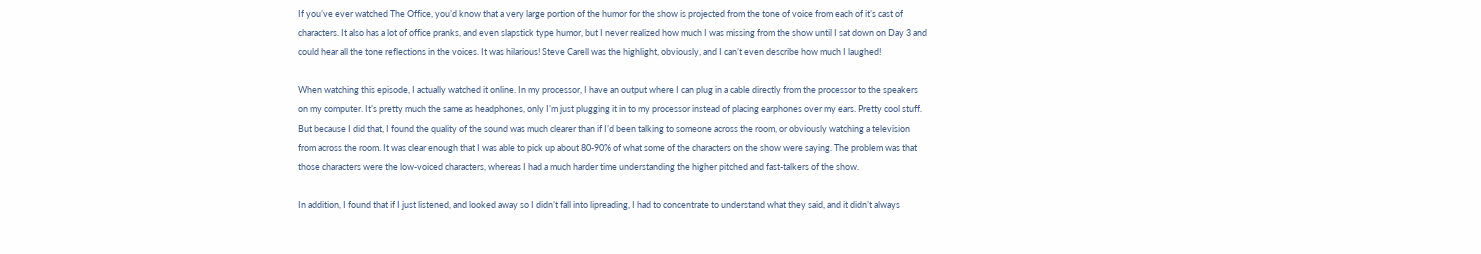If you’ve ever watched The Office, you’d know that a very large portion of the humor for the show is projected from the tone of voice from each of it’s cast of characters. It also has a lot of office pranks, and even slapstick type humor, but I never realized how much I was missing from the show until I sat down on Day 3 and could hear all the tone reflections in the voices. It was hilarious! Steve Carell was the highlight, obviously, and I can’t even describe how much I laughed!

When watching this episode, I actually watched it online. In my processor, I have an output where I can plug in a cable directly from the processor to the speakers on my computer. It’s pretty much the same as headphones, only I’m just plugging it in to my processor instead of placing earphones over my ears. Pretty cool stuff. But because I did that, I found the quality of the sound was much clearer than if I’d been talking to someone across the room, or obviously watching a television from across the room. It was clear enough that I was able to pick up about 80-90% of what some of the characters on the show were saying. The problem was that those characters were the low-voiced characters, whereas I had a much harder time understanding the higher pitched and fast-talkers of the show.

In addition, I found that if I just listened, and looked away so I didn’t fall into lipreading, I had to concentrate to understand what they said, and it didn’t always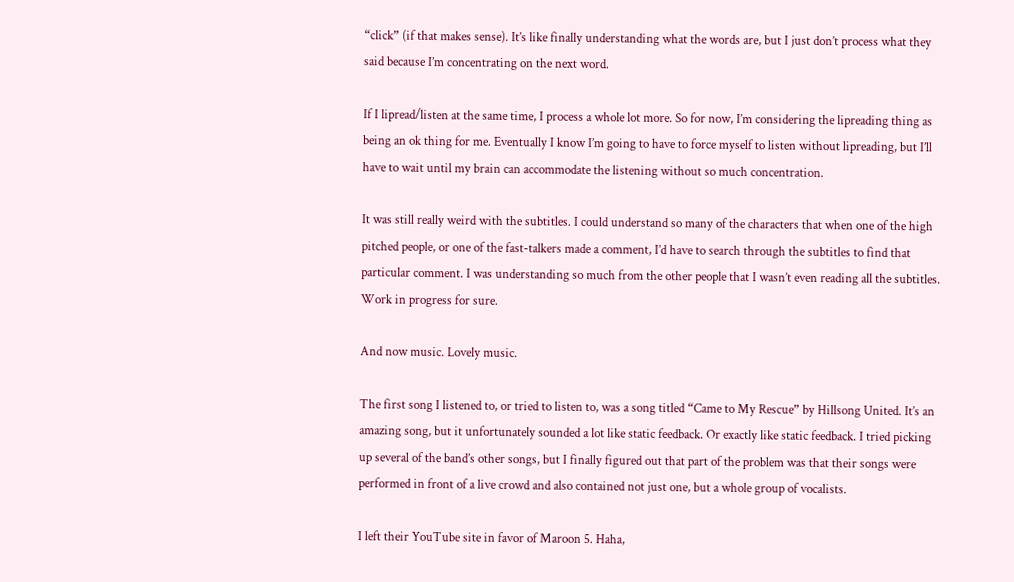“click” (if that makes sense). It’s like finally understanding what the words are, but I just don’t process what they said because I’m concentrating on the next word.

If I lipread/listen at the same time, I process a whole lot more. So for now, I’m considering the lipreading thing as being an ok thing for me. Eventually I know I’m going to have to force myself to listen without lipreading, but I’ll have to wait until my brain can accommodate the listening without so much concentration.

It was still really weird with the subtitles. I could understand so many of the characters that when one of the high pitched people, or one of the fast-talkers made a comment, I’d have to search through the subtitles to find that particular comment. I was understanding so much from the other people that I wasn’t even reading all the subtitles. Work in progress for sure.

And now music. Lovely music.

The first song I listened to, or tried to listen to, was a song titled “Came to My Rescue” by Hillsong United. It’s an amazing song, but it unfortunately sounded a lot like static feedback. Or exactly like static feedback. I tried picking up several of the band’s other songs, but I finally figured out that part of the problem was that their songs were performed in front of a live crowd and also contained not just one, but a whole group of vocalists.

I left their YouTube site in favor of Maroon 5. Haha,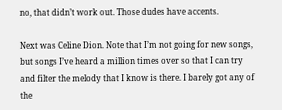no, that didn’t work out. Those dudes have accents.

Next was Celine Dion. Note that I’m not going for new songs, but songs I’ve heard a million times over so that I can try and filter the melody that I know is there. I barely got any of the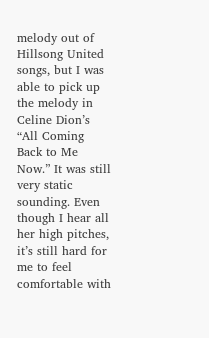melody out of Hillsong United songs, but I was able to pick up the melody in Celine Dion’s “All Coming Back to Me Now.” It was still very static sounding. Even though I hear all her high pitches, it’s still hard for me to feel comfortable with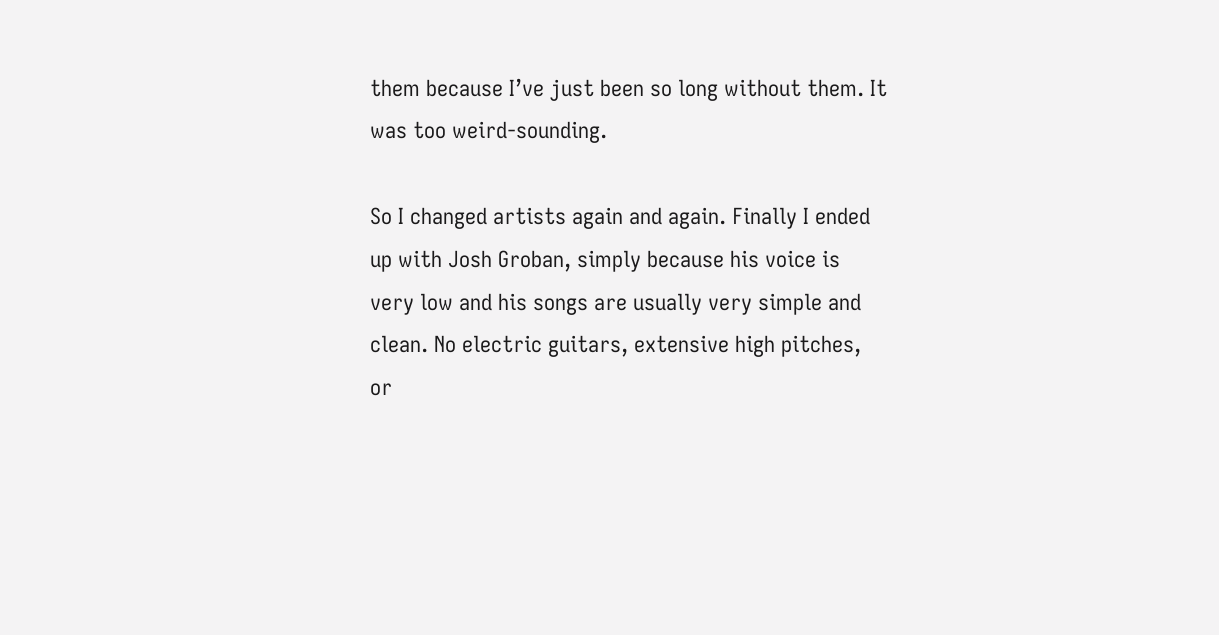them because I’ve just been so long without them. It was too weird-sounding.

So I changed artists again and again. Finally I ended up with Josh Groban, simply because his voice is very low and his songs are usually very simple and clean. No electric guitars, extensive high pitches, or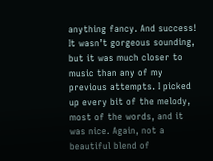anything fancy. And success! It wasn’t gorgeous sounding, but it was much closer to music than any of my previous attempts. I picked up every bit of the melody, most of the words, and it was nice. Again, not a beautiful blend of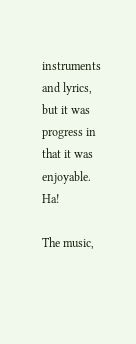instruments and lyrics, but it was progress in that it was enjoyable. Ha!

The music,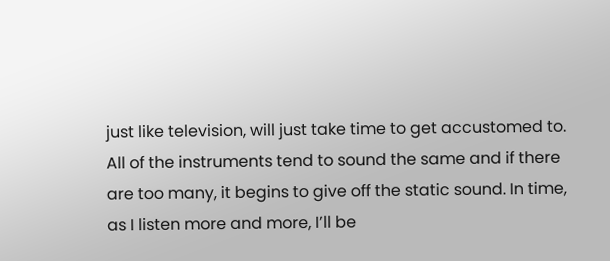just like television, will just take time to get accustomed to. All of the instruments tend to sound the same and if there are too many, it begins to give off the static sound. In time, as I listen more and more, I’ll be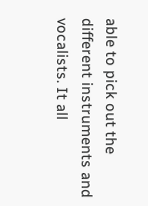able to pick out the different instruments and vocalists. It all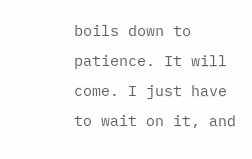boils down to patience. It will come. I just have to wait on it, and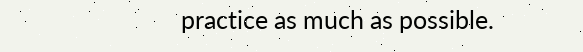practice as much as possible.